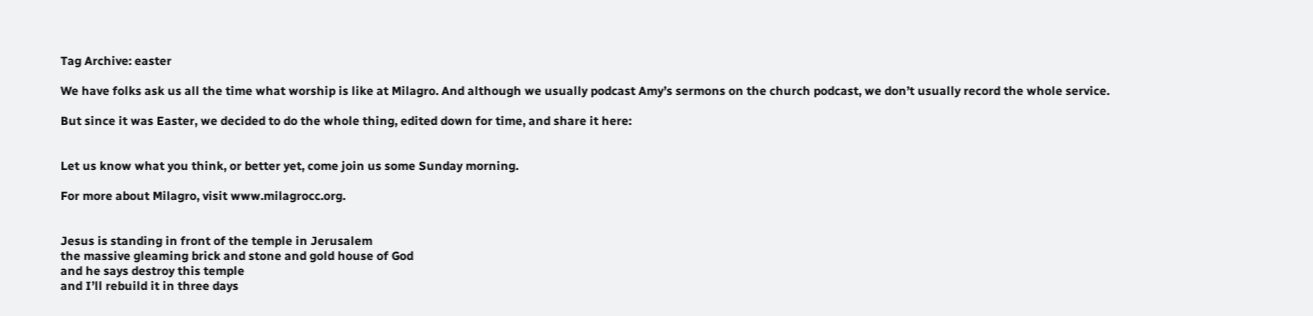Tag Archive: easter

We have folks ask us all the time what worship is like at Milagro. And although we usually podcast Amy’s sermons on the church podcast, we don’t usually record the whole service.

But since it was Easter, we decided to do the whole thing, edited down for time, and share it here:


Let us know what you think, or better yet, come join us some Sunday morning.

For more about Milagro, visit www.milagrocc.org.


Jesus is standing in front of the temple in Jerusalem
the massive gleaming brick and stone and gold house of God
and he says destroy this temple
and I’ll rebuild it in three days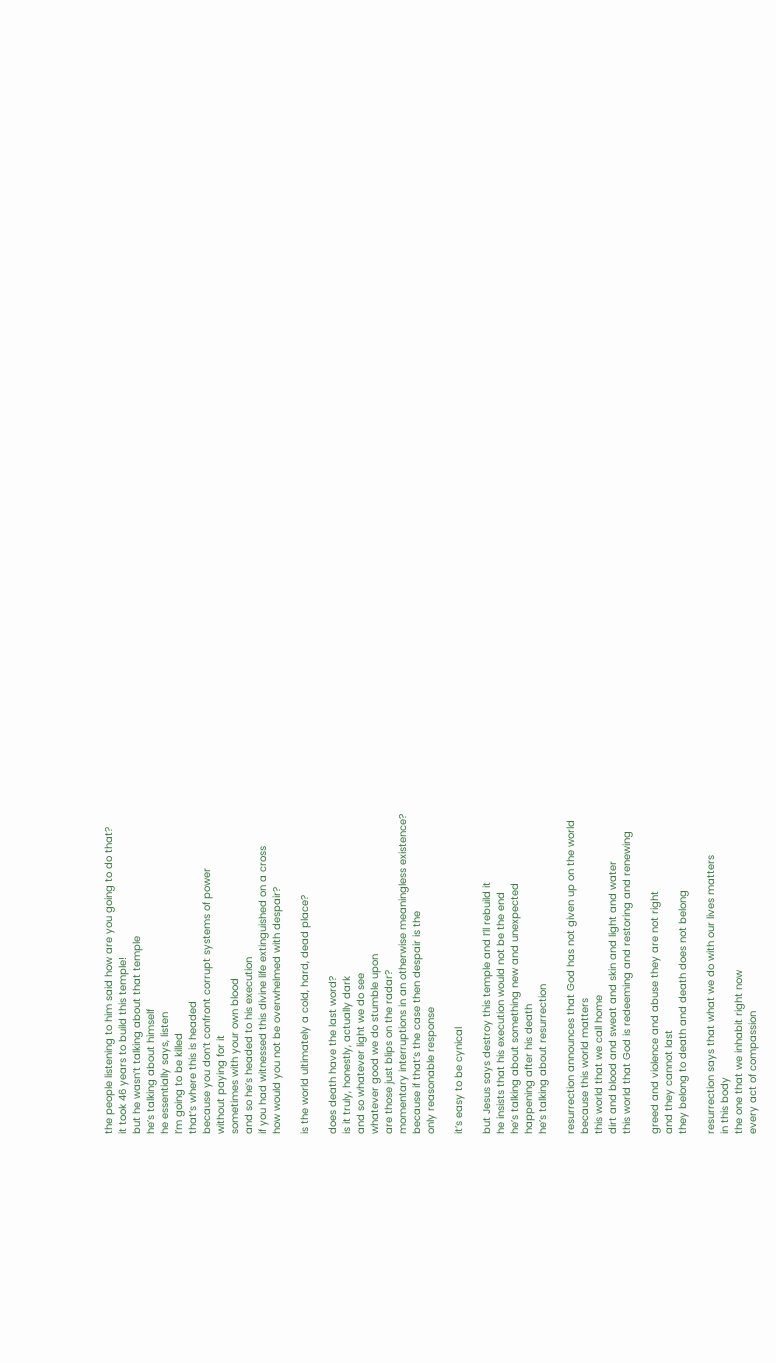the people listening to him said how are you going to do that?
it took 46 years to build this temple!
but he wasn’t talking about that temple
he’s talking about himself
he essentially says, listen
I’m going to be killed
that’s where this is headed
because you don’t confront corrupt systems of power
without paying for it
sometimes with your own blood
and so he’s headed to his execution
if you had witnessed this divine life extinguished on a cross
how would you not be overwhelmed with despair?

is the world ultimately a cold, hard, dead place?

does death have the last word?
is it truly, honestly, actually dark
and so whatever light we do see
whatever good we do stumble upon
are those just blips on the radar?
momentary interruptions in an otherwise meaningless existence?
because if that’s the case then despair is the
only reasonable response

it’s easy to be cynical

but Jesus says destroy this temple and I’ll rebuild it
he insists that his execution would not be the end
he’s talking about something new and unexpected
happening after his death
he’s talking about resurrection

resurrection announces that God has not given up on the world
because this world matters
this world that we call home
dirt and blood and sweat and skin and light and water
this world that God is redeeming and restoring and renewing

greed and violence and abuse they are not right
and they cannot last
they belong to death and death does not belong

resurrection says that what we do with our lives matters
in this body
the one that we inhabit right now
every act of compassion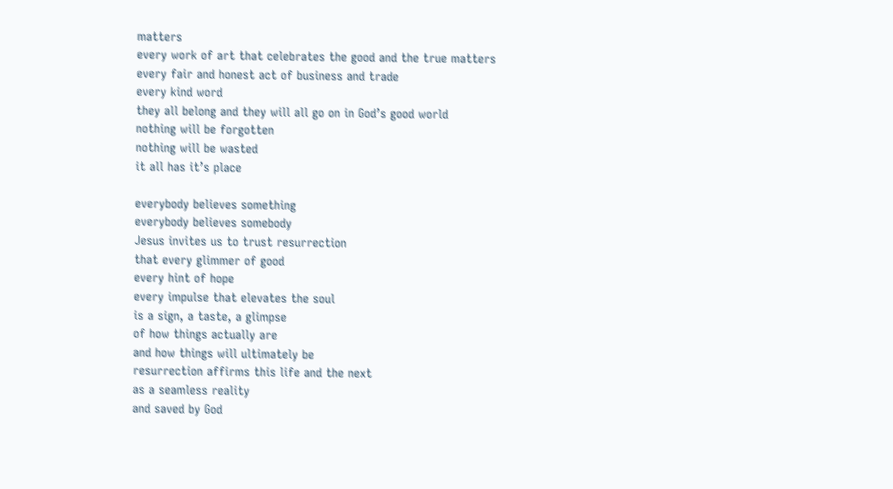matters
every work of art that celebrates the good and the true matters
every fair and honest act of business and trade
every kind word
they all belong and they will all go on in God’s good world
nothing will be forgotten
nothing will be wasted
it all has it’s place

everybody believes something
everybody believes somebody
Jesus invites us to trust resurrection
that every glimmer of good
every hint of hope
every impulse that elevates the soul
is a sign, a taste, a glimpse
of how things actually are
and how things will ultimately be
resurrection affirms this life and the next
as a seamless reality
and saved by God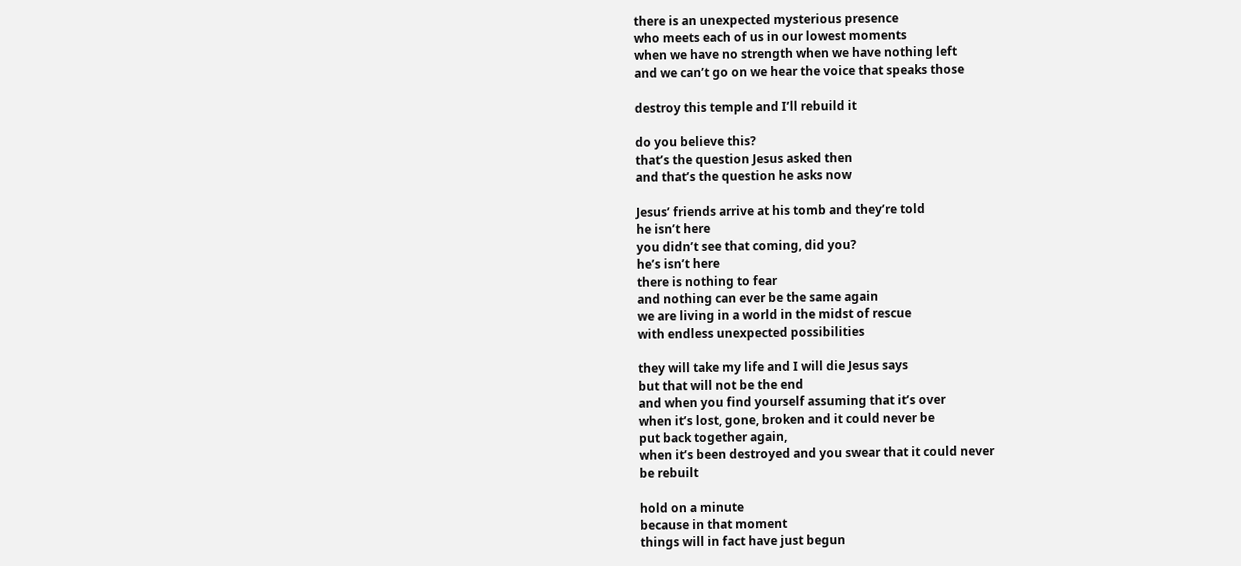there is an unexpected mysterious presence
who meets each of us in our lowest moments
when we have no strength when we have nothing left
and we can’t go on we hear the voice that speaks those

destroy this temple and I’ll rebuild it

do you believe this?
that’s the question Jesus asked then
and that’s the question he asks now

Jesus’ friends arrive at his tomb and they’re told
he isn’t here
you didn’t see that coming, did you?
he’s isn’t here
there is nothing to fear
and nothing can ever be the same again
we are living in a world in the midst of rescue
with endless unexpected possibilities

they will take my life and I will die Jesus says
but that will not be the end
and when you find yourself assuming that it’s over
when it’s lost, gone, broken and it could never be
put back together again,
when it’s been destroyed and you swear that it could never
be rebuilt

hold on a minute
because in that moment
things will in fact have just begun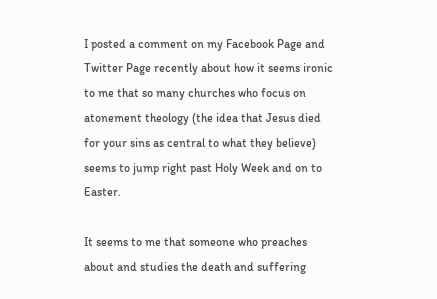I posted a comment on my Facebook Page and Twitter Page recently about how it seems ironic to me that so many churches who focus on atonement theology (the idea that Jesus died for your sins as central to what they believe) seems to jump right past Holy Week and on to Easter.

It seems to me that someone who preaches about and studies the death and suffering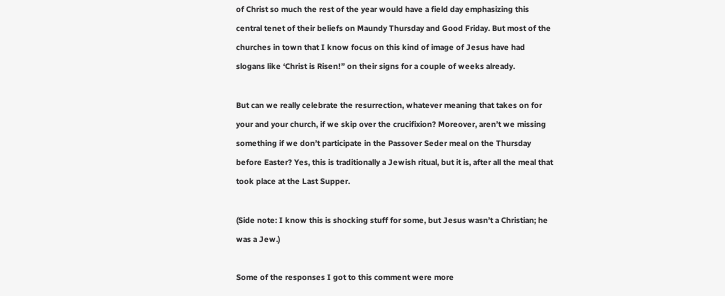of Christ so much the rest of the year would have a field day emphasizing this central tenet of their beliefs on Maundy Thursday and Good Friday. But most of the churches in town that I know focus on this kind of image of Jesus have had slogans like ‘Christ is Risen!” on their signs for a couple of weeks already.

But can we really celebrate the resurrection, whatever meaning that takes on for your and your church, if we skip over the crucifixion? Moreover, aren’t we missing something if we don’t participate in the Passover Seder meal on the Thursday before Easter? Yes, this is traditionally a Jewish ritual, but it is, after all the meal that took place at the Last Supper.

(Side note: I know this is shocking stuff for some, but Jesus wasn’t a Christian; he was a Jew.)

Some of the responses I got to this comment were more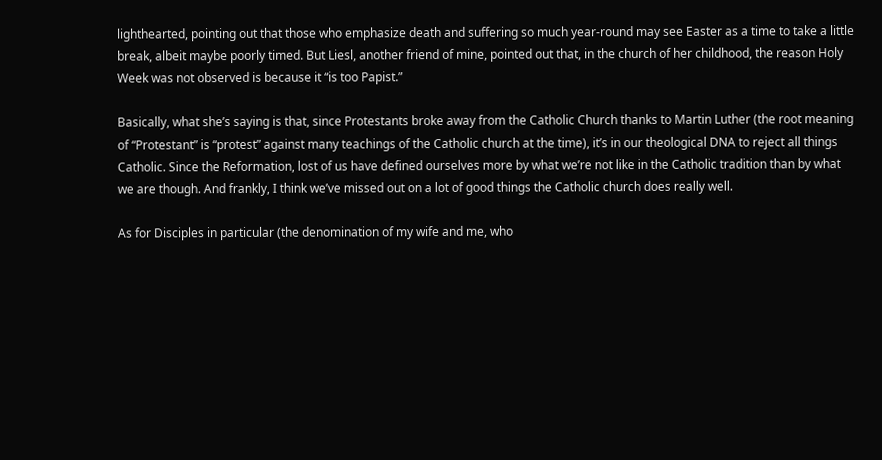lighthearted, pointing out that those who emphasize death and suffering so much year-round may see Easter as a time to take a little break, albeit maybe poorly timed. But Liesl, another friend of mine, pointed out that, in the church of her childhood, the reason Holy Week was not observed is because it “is too Papist.”

Basically, what she’s saying is that, since Protestants broke away from the Catholic Church thanks to Martin Luther (the root meaning of “Protestant” is “protest” against many teachings of the Catholic church at the time), it’s in our theological DNA to reject all things Catholic. Since the Reformation, lost of us have defined ourselves more by what we’re not like in the Catholic tradition than by what we are though. And frankly, I think we’ve missed out on a lot of good things the Catholic church does really well.

As for Disciples in particular (the denomination of my wife and me, who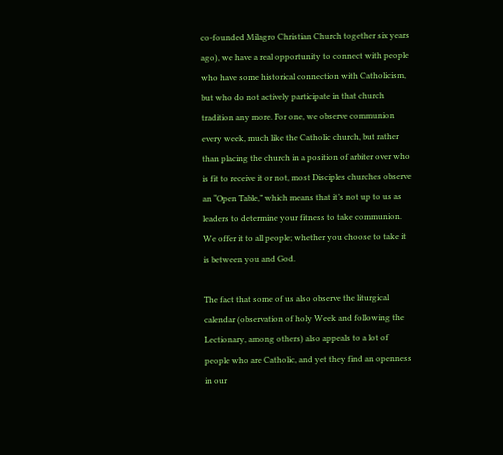co-founded Milagro Christian Church together six years ago), we have a real opportunity to connect with people who have some historical connection with Catholicism, but who do not actively participate in that church tradition any more. For one, we observe communion every week, much like the Catholic church, but rather than placing the church in a position of arbiter over who is fit to receive it or not, most Disciples churches observe an “Open Table,” which means that it’s not up to us as leaders to determine your fitness to take communion. We offer it to all people; whether you choose to take it is between you and God.

The fact that some of us also observe the liturgical calendar (observation of holy Week and following the Lectionary, among others) also appeals to a lot of people who are Catholic, and yet they find an openness in our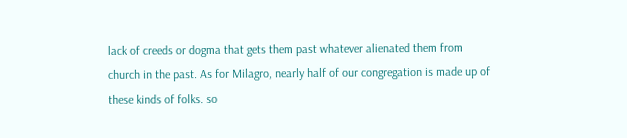lack of creeds or dogma that gets them past whatever alienated them from church in the past. As for Milagro, nearly half of our congregation is made up of these kinds of folks. so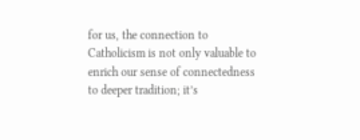for us, the connection to Catholicism is not only valuable to enrich our sense of connectedness to deeper tradition; it’s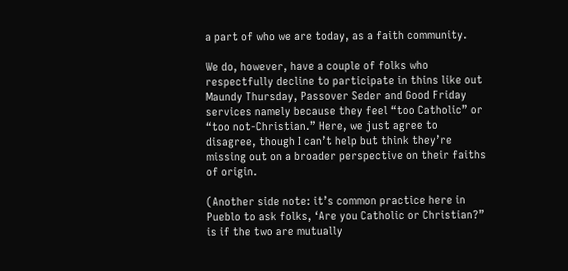a part of who we are today, as a faith community.

We do, however, have a couple of folks who respectfully decline to participate in thins like out Maundy Thursday, Passover Seder and Good Friday services namely because they feel “too Catholic” or “too not-Christian.” Here, we just agree to disagree, though I can’t help but think they’re missing out on a broader perspective on their faiths of origin.

(Another side note: it’s common practice here in Pueblo to ask folks, ‘Are you Catholic or Christian?” is if the two are mutually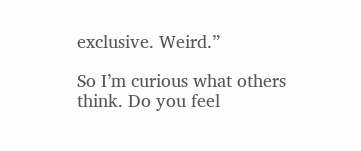exclusive. Weird.”

So I’m curious what others think. Do you feel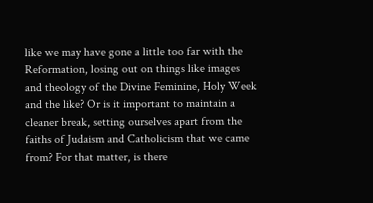like we may have gone a little too far with the Reformation, losing out on things like images and theology of the Divine Feminine, Holy Week and the like? Or is it important to maintain a cleaner break, setting ourselves apart from the faiths of Judaism and Catholicism that we came from? For that matter, is there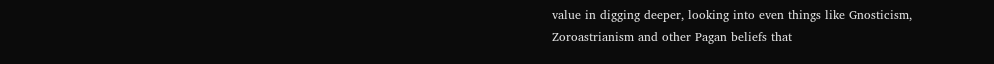value in digging deeper, looking into even things like Gnosticism, Zoroastrianism and other Pagan beliefs that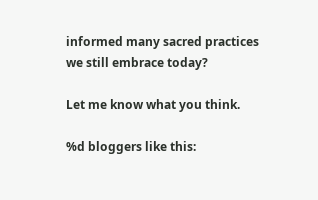informed many sacred practices we still embrace today?

Let me know what you think.

%d bloggers like this: